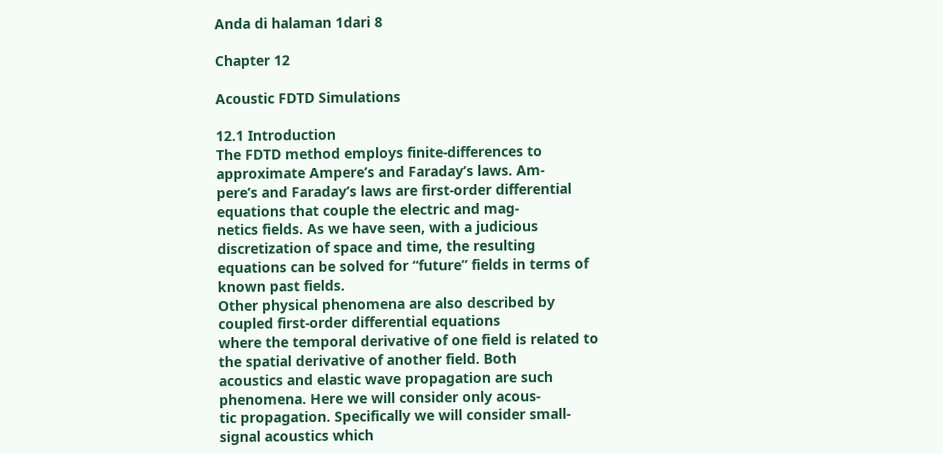Anda di halaman 1dari 8

Chapter 12

Acoustic FDTD Simulations

12.1 Introduction
The FDTD method employs finite-differences to approximate Ampere’s and Faraday’s laws. Am-
pere’s and Faraday’s laws are first-order differential equations that couple the electric and mag-
netics fields. As we have seen, with a judicious discretization of space and time, the resulting
equations can be solved for “future” fields in terms of known past fields.
Other physical phenomena are also described by coupled first-order differential equations
where the temporal derivative of one field is related to the spatial derivative of another field. Both
acoustics and elastic wave propagation are such phenomena. Here we will consider only acous-
tic propagation. Specifically we will consider small-signal acoustics which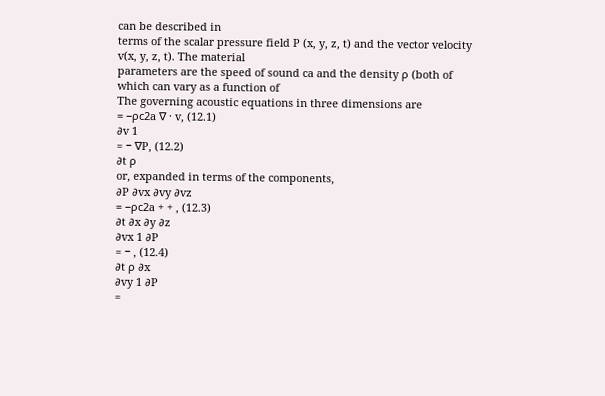can be described in
terms of the scalar pressure field P (x, y, z, t) and the vector velocity v(x, y, z, t). The material
parameters are the speed of sound ca and the density ρ (both of which can vary as a function of
The governing acoustic equations in three dimensions are
= −ρc2a ∇ · v, (12.1)
∂v 1
= − ∇P, (12.2)
∂t ρ
or, expanded in terms of the components,
∂P ∂vx ∂vy ∂vz
= −ρc2a + + , (12.3)
∂t ∂x ∂y ∂z
∂vx 1 ∂P
= − , (12.4)
∂t ρ ∂x
∂vy 1 ∂P
=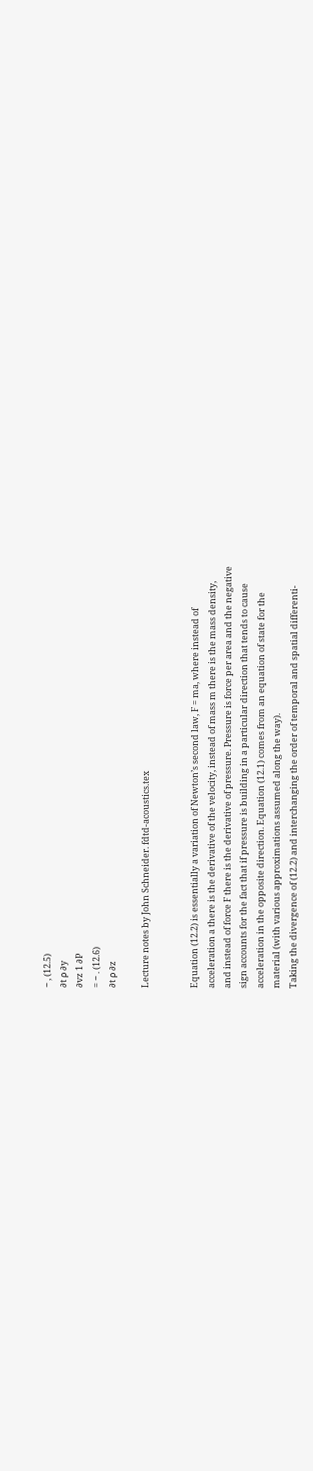− , (12.5)
∂t ρ ∂y
∂vz 1 ∂P
= − . (12.6)
∂t ρ ∂z

Lecture notes by John Schneider. fdtd-acoustics.tex


Equation (12.2) is essentially a variation of Newton’s second law, F = ma, where instead of
acceleration a there is the derivative of the velocity, instead of mass m there is the mass density,
and instead of force F there is the derivative of pressure. Pressure is force per area and the negative
sign accounts for the fact that if pressure is building in a particular direction that tends to cause
acceleration in the opposite direction. Equation (12.1) comes from an equation of state for the
material (with various approximations assumed along the way).
Taking the divergence of (12.2) and interchanging the order of temporal and spatial differenti-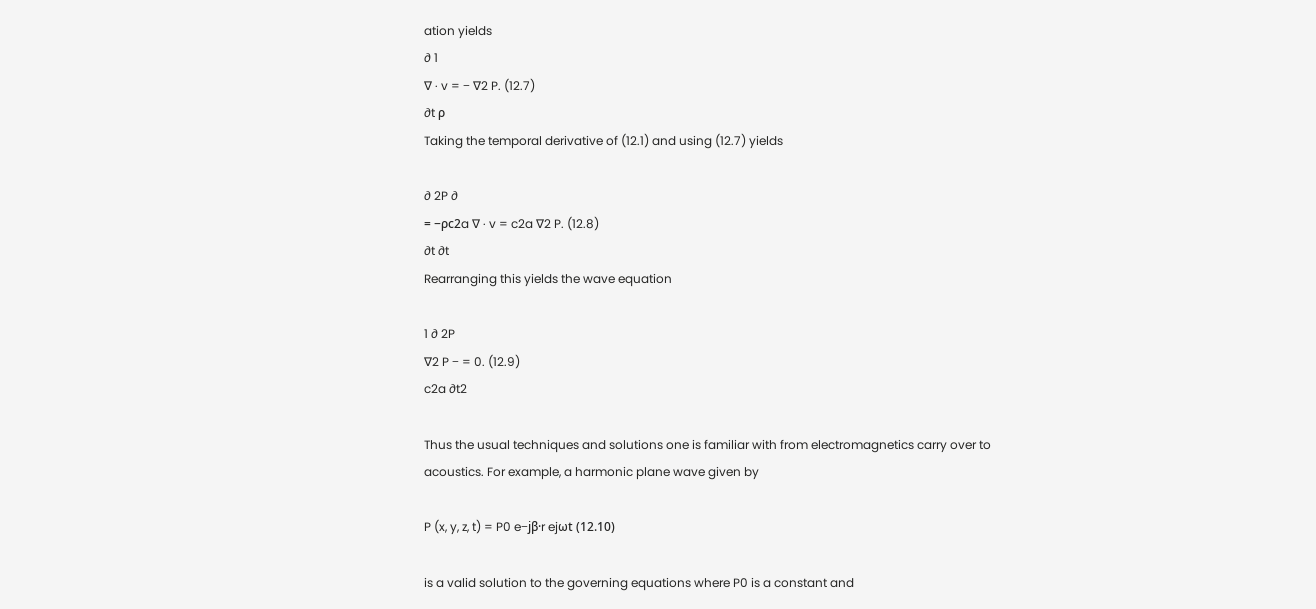ation yields
∂ 1
∇ · v = − ∇2 P. (12.7)
∂t ρ
Taking the temporal derivative of (12.1) and using (12.7) yields

∂ 2P ∂
= −ρc2a ∇ · v = c2a ∇2 P. (12.8)
∂t ∂t
Rearranging this yields the wave equation

1 ∂ 2P
∇2 P − = 0. (12.9)
c2a ∂t2

Thus the usual techniques and solutions one is familiar with from electromagnetics carry over to
acoustics. For example, a harmonic plane wave given by

P (x, y, z, t) = P0 e−jβ·r ejωt (12.10)

is a valid solution to the governing equations where P0 is a constant and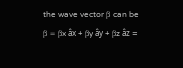the wave vector β can be
β = βx âx + βy ây + βz âz =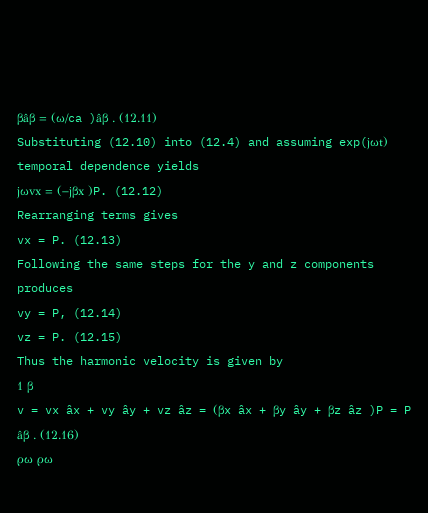βâβ = (ω/ca )âβ . (12.11)
Substituting (12.10) into (12.4) and assuming exp(jωt) temporal dependence yields
jωvx = (−jβx )P. (12.12)
Rearranging terms gives
vx = P. (12.13)
Following the same steps for the y and z components produces
vy = P, (12.14)
vz = P. (12.15)
Thus the harmonic velocity is given by
1 β
v = vx âx + vy ây + vz âz = (βx âx + βy ây + βz âz )P = P âβ . (12.16)
ρω ρω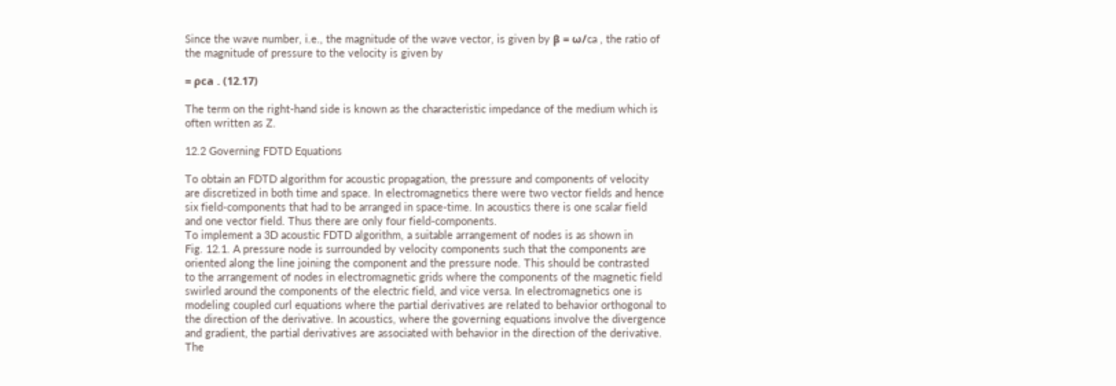Since the wave number, i.e., the magnitude of the wave vector, is given by β = ω/ca , the ratio of
the magnitude of pressure to the velocity is given by

= ρca . (12.17)

The term on the right-hand side is known as the characteristic impedance of the medium which is
often written as Z.

12.2 Governing FDTD Equations

To obtain an FDTD algorithm for acoustic propagation, the pressure and components of velocity
are discretized in both time and space. In electromagnetics there were two vector fields and hence
six field-components that had to be arranged in space-time. In acoustics there is one scalar field
and one vector field. Thus there are only four field-components.
To implement a 3D acoustic FDTD algorithm, a suitable arrangement of nodes is as shown in
Fig. 12.1. A pressure node is surrounded by velocity components such that the components are
oriented along the line joining the component and the pressure node. This should be contrasted
to the arrangement of nodes in electromagnetic grids where the components of the magnetic field
swirled around the components of the electric field, and vice versa. In electromagnetics one is
modeling coupled curl equations where the partial derivatives are related to behavior orthogonal to
the direction of the derivative. In acoustics, where the governing equations involve the divergence
and gradient, the partial derivatives are associated with behavior in the direction of the derivative.
The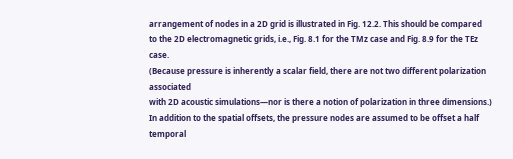arrangement of nodes in a 2D grid is illustrated in Fig. 12.2. This should be compared
to the 2D electromagnetic grids, i.e., Fig. 8.1 for the TMz case and Fig. 8.9 for the TEz case.
(Because pressure is inherently a scalar field, there are not two different polarization associated
with 2D acoustic simulations—nor is there a notion of polarization in three dimensions.)
In addition to the spatial offsets, the pressure nodes are assumed to be offset a half temporal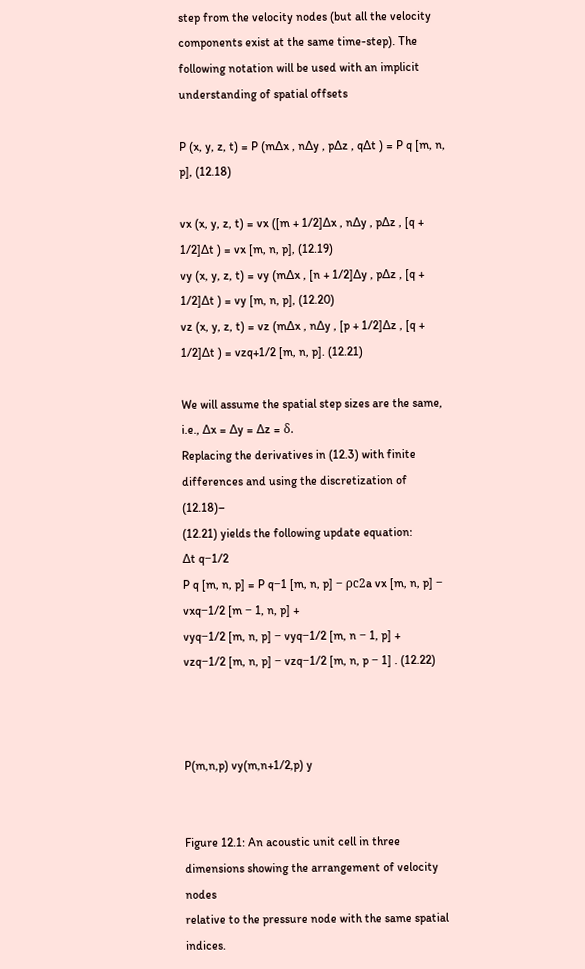step from the velocity nodes (but all the velocity components exist at the same time-step). The
following notation will be used with an implicit understanding of spatial offsets

P (x, y, z, t) = P (m∆x , n∆y , p∆z , q∆t ) = P q [m, n, p], (12.18)

vx (x, y, z, t) = vx ([m + 1/2]∆x , n∆y , p∆z , [q + 1/2]∆t ) = vx [m, n, p], (12.19)
vy (x, y, z, t) = vy (m∆x , [n + 1/2]∆y , p∆z , [q + 1/2]∆t ) = vy [m, n, p], (12.20)
vz (x, y, z, t) = vz (m∆x , n∆y , [p + 1/2]∆z , [q + 1/2]∆t ) = vzq+1/2 [m, n, p]. (12.21)

We will assume the spatial step sizes are the same, i.e., ∆x = ∆y = ∆z = δ.
Replacing the derivatives in (12.3) with finite differences and using the discretization of (12.18)–
(12.21) yields the following update equation:
∆t q−1/2
P q [m, n, p] = P q−1 [m, n, p] − ρc2a vx [m, n, p] − vxq−1/2 [m − 1, n, p] +
vyq−1/2 [m, n, p] − vyq−1/2 [m, n − 1, p] +
vzq−1/2 [m, n, p] − vzq−1/2 [m, n, p − 1] . (12.22)



P(m,n,p) vy(m,n+1/2,p) y


Figure 12.1: An acoustic unit cell in three dimensions showing the arrangement of velocity nodes
relative to the pressure node with the same spatial indices.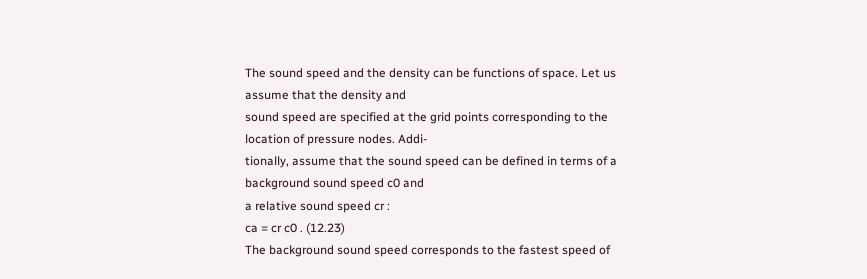The sound speed and the density can be functions of space. Let us assume that the density and
sound speed are specified at the grid points corresponding to the location of pressure nodes. Addi-
tionally, assume that the sound speed can be defined in terms of a background sound speed c0 and
a relative sound speed cr :
ca = cr c0 . (12.23)
The background sound speed corresponds to the fastest speed of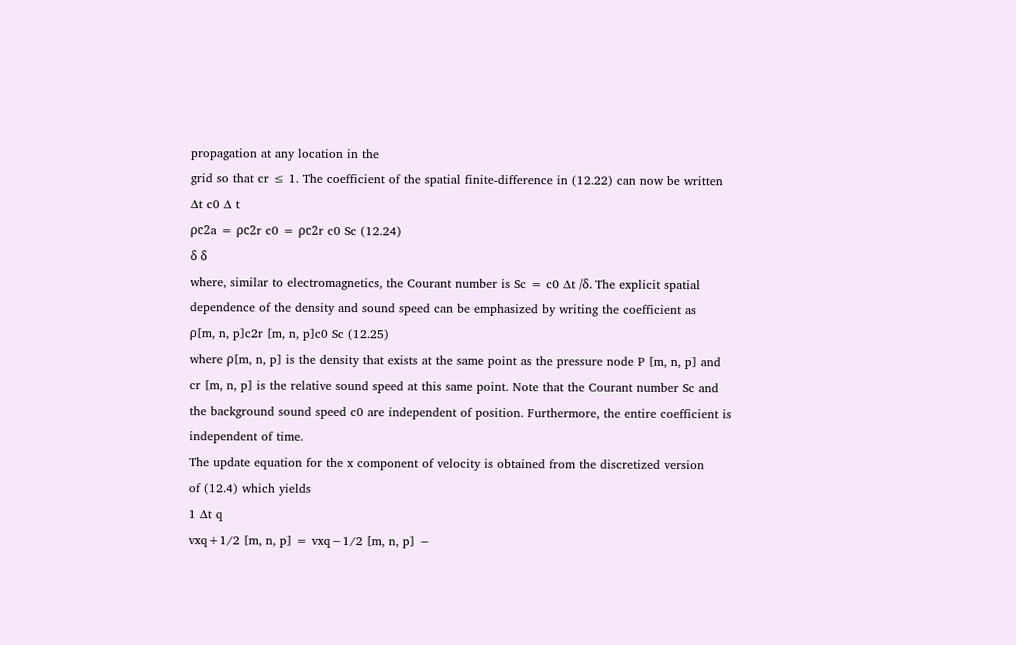propagation at any location in the
grid so that cr ≤ 1. The coefficient of the spatial finite-difference in (12.22) can now be written
∆t c0 ∆ t
ρc2a = ρc2r c0 = ρc2r c0 Sc (12.24)
δ δ
where, similar to electromagnetics, the Courant number is Sc = c0 ∆t /δ. The explicit spatial
dependence of the density and sound speed can be emphasized by writing the coefficient as
ρ[m, n, p]c2r [m, n, p]c0 Sc (12.25)
where ρ[m, n, p] is the density that exists at the same point as the pressure node P [m, n, p] and
cr [m, n, p] is the relative sound speed at this same point. Note that the Courant number Sc and
the background sound speed c0 are independent of position. Furthermore, the entire coefficient is
independent of time.
The update equation for the x component of velocity is obtained from the discretized version
of (12.4) which yields
1 ∆t q
vxq+1/2 [m, n, p] = vxq−1/2 [m, n, p] −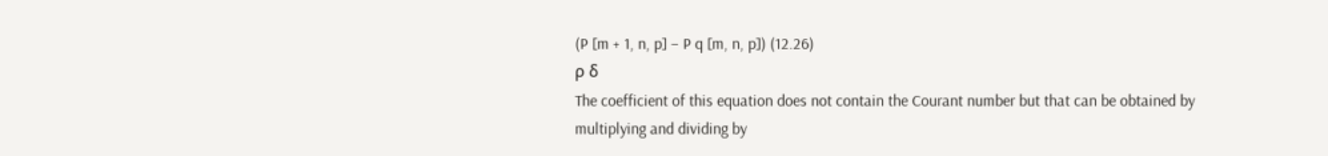(P [m + 1, n, p] − P q [m, n, p]) (12.26)
ρ δ
The coefficient of this equation does not contain the Courant number but that can be obtained by
multiplying and dividing by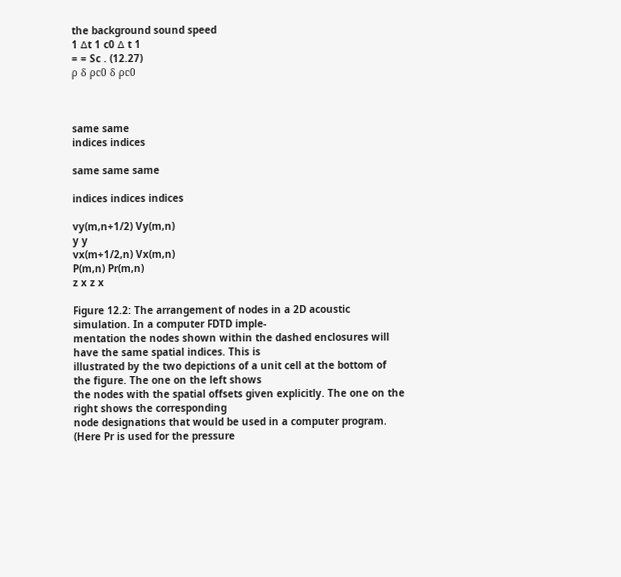the background sound speed
1 ∆t 1 c0 ∆ t 1
= = Sc . (12.27)
ρ δ ρc0 δ ρc0



same same
indices indices

same same same

indices indices indices

vy(m,n+1/2) Vy(m,n)
y y
vx(m+1/2,n) Vx(m,n)
P(m,n) Pr(m,n)
z x z x

Figure 12.2: The arrangement of nodes in a 2D acoustic simulation. In a computer FDTD imple-
mentation the nodes shown within the dashed enclosures will have the same spatial indices. This is
illustrated by the two depictions of a unit cell at the bottom of the figure. The one on the left shows
the nodes with the spatial offsets given explicitly. The one on the right shows the corresponding
node designations that would be used in a computer program. (Here Pr is used for the pressure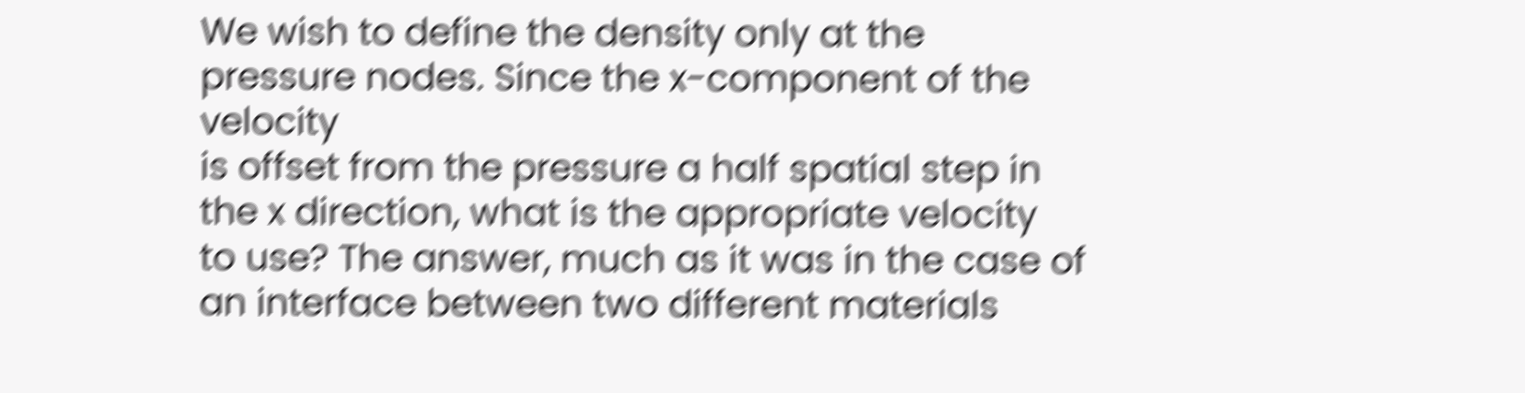We wish to define the density only at the pressure nodes. Since the x-component of the velocity
is offset from the pressure a half spatial step in the x direction, what is the appropriate velocity
to use? The answer, much as it was in the case of an interface between two different materials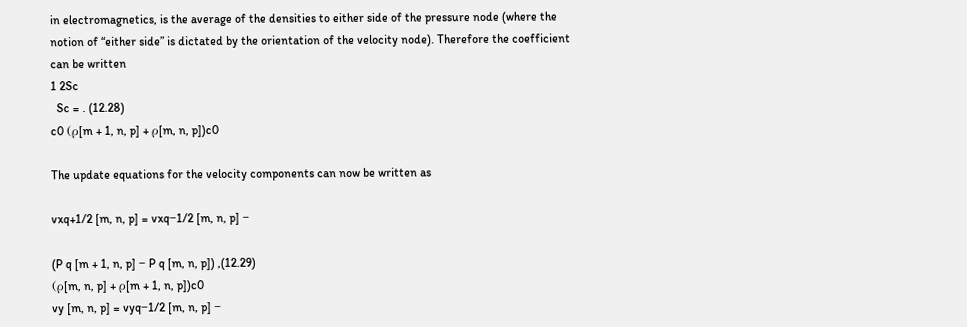in electromagnetics, is the average of the densities to either side of the pressure node (where the
notion of “either side” is dictated by the orientation of the velocity node). Therefore the coefficient
can be written
1 2Sc
  Sc = . (12.28)
c0 (ρ[m + 1, n, p] + ρ[m, n, p])c0

The update equations for the velocity components can now be written as

vxq+1/2 [m, n, p] = vxq−1/2 [m, n, p] −

(P q [m + 1, n, p] − P q [m, n, p]) ,(12.29)
(ρ[m, n, p] + ρ[m + 1, n, p])c0
vy [m, n, p] = vyq−1/2 [m, n, p] −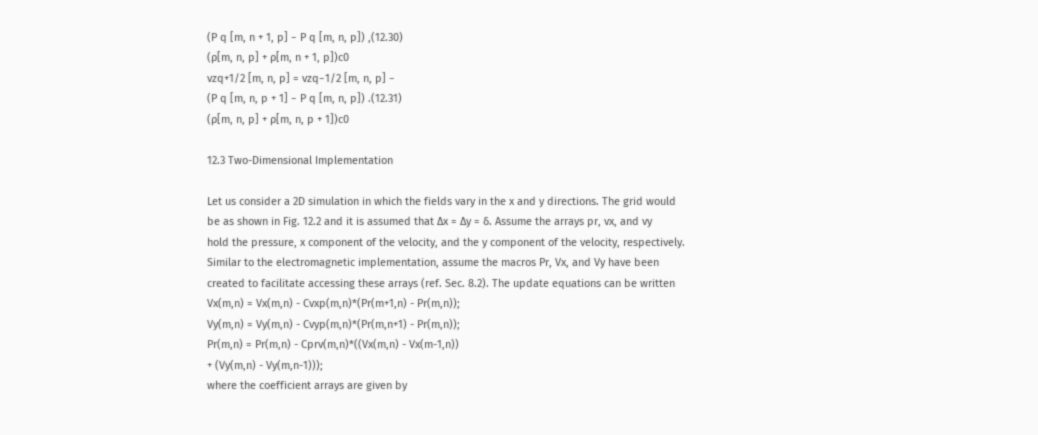(P q [m, n + 1, p] − P q [m, n, p]) ,(12.30)
(ρ[m, n, p] + ρ[m, n + 1, p])c0
vzq+1/2 [m, n, p] = vzq−1/2 [m, n, p] −
(P q [m, n, p + 1] − P q [m, n, p]) .(12.31)
(ρ[m, n, p] + ρ[m, n, p + 1])c0

12.3 Two-Dimensional Implementation

Let us consider a 2D simulation in which the fields vary in the x and y directions. The grid would
be as shown in Fig. 12.2 and it is assumed that ∆x = ∆y = δ. Assume the arrays pr, vx, and vy
hold the pressure, x component of the velocity, and the y component of the velocity, respectively.
Similar to the electromagnetic implementation, assume the macros Pr, Vx, and Vy have been
created to facilitate accessing these arrays (ref. Sec. 8.2). The update equations can be written
Vx(m,n) = Vx(m,n) - Cvxp(m,n)*(Pr(m+1,n) - Pr(m,n));
Vy(m,n) = Vy(m,n) - Cvyp(m,n)*(Pr(m,n+1) - Pr(m,n));
Pr(m,n) = Pr(m,n) - Cprv(m,n)*((Vx(m,n) - Vx(m-1,n))
+ (Vy(m,n) - Vy(m,n-1)));
where the coefficient arrays are given by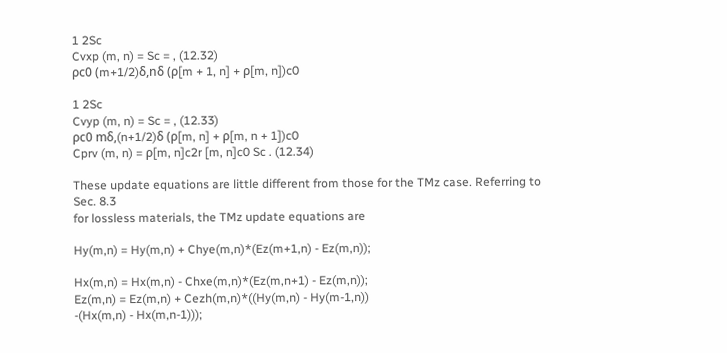1 2Sc
Cvxp (m, n) = Sc = , (12.32)
ρc0 (m+1/2)δ,nδ (ρ[m + 1, n] + ρ[m, n])c0

1 2Sc
Cvyp (m, n) = Sc = , (12.33)
ρc0 mδ,(n+1/2)δ (ρ[m, n] + ρ[m, n + 1])c0
Cprv (m, n) = ρ[m, n]c2r [m, n]c0 Sc . (12.34)

These update equations are little different from those for the TMz case. Referring to Sec. 8.3
for lossless materials, the TMz update equations are

Hy(m,n) = Hy(m,n) + Chye(m,n)*(Ez(m+1,n) - Ez(m,n));

Hx(m,n) = Hx(m,n) - Chxe(m,n)*(Ez(m,n+1) - Ez(m,n));
Ez(m,n) = Ez(m,n) + Cezh(m,n)*((Hy(m,n) - Hy(m-1,n))
-(Hx(m,n) - Hx(m,n-1)));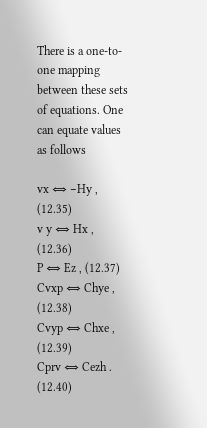There is a one-to-one mapping between these sets of equations. One can equate values as follows

vx ⇔ −Hy , (12.35)
v y ⇔ Hx , (12.36)
P ⇔ Ez , (12.37)
Cvxp ⇔ Chye , (12.38)
Cvyp ⇔ Chxe , (12.39)
Cprv ⇔ Cezh . (12.40)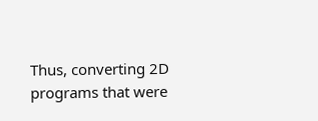Thus, converting 2D programs that were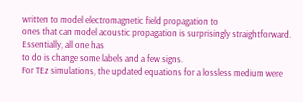written to model electromagnetic field propagation to
ones that can model acoustic propagation is surprisingly straightforward. Essentially, all one has
to do is change some labels and a few signs.
For TEz simulations, the updated equations for a lossless medium were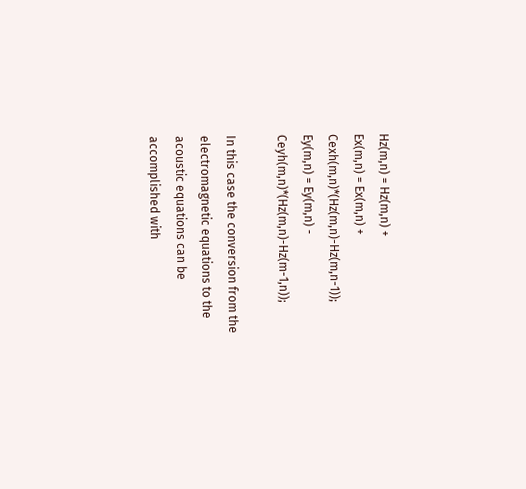Hz(m,n) = Hz(m,n) +
Ex(m,n) = Ex(m,n) + Cexh(m,n)*(Hz(m,n)-Hz(m,n-1));
Ey(m,n) = Ey(m,n) - Ceyh(m,n)*(Hz(m,n)-Hz(m-1,n));

In this case the conversion from the electromagnetic equations to the acoustic equations can be
accomplished with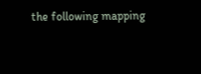the following mapping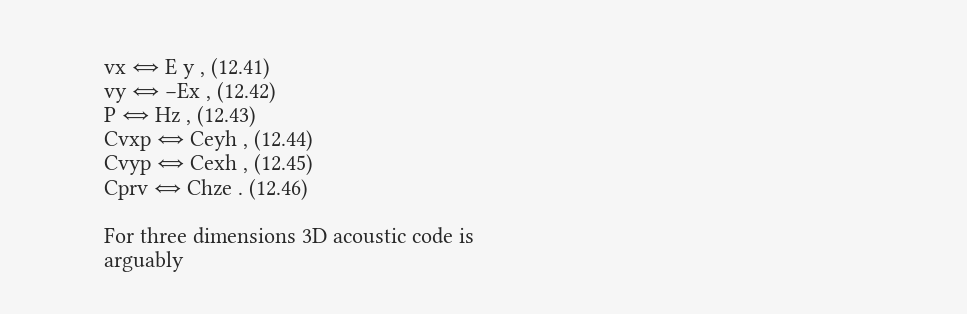vx ⇔ E y , (12.41)
vy ⇔ −Ex , (12.42)
P ⇔ Hz , (12.43)
Cvxp ⇔ Ceyh , (12.44)
Cvyp ⇔ Cexh , (12.45)
Cprv ⇔ Chze . (12.46)

For three dimensions 3D acoustic code is arguably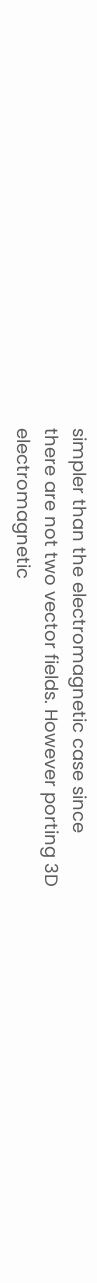simpler than the electromagnetic case since
there are not two vector fields. However porting 3D electromagnetic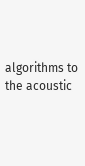algorithms to the acoustic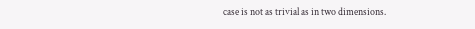case is not as trivial as in two dimensions.